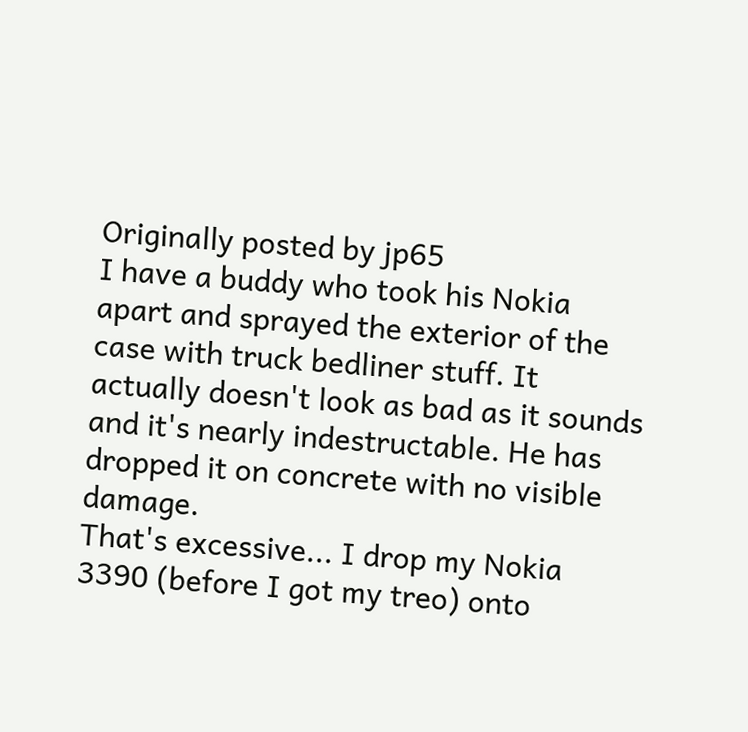Originally posted by jp65
I have a buddy who took his Nokia apart and sprayed the exterior of the case with truck bedliner stuff. It actually doesn't look as bad as it sounds and it's nearly indestructable. He has dropped it on concrete with no visible damage.
That's excessive... I drop my Nokia 3390 (before I got my treo) onto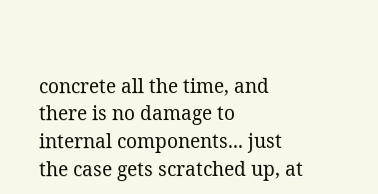concrete all the time, and there is no damage to internal components... just the case gets scratched up, at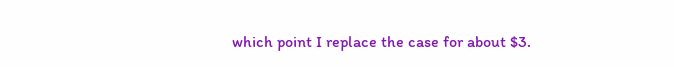which point I replace the case for about $3.